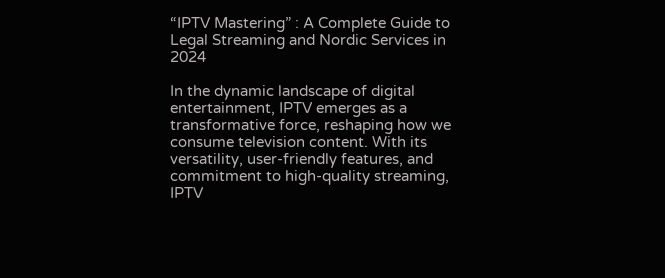“IPTV Mastering” : A Complete Guide to Legal Streaming and Nordic Services in 2024

In the dynamic landscape of digital entertainment, IPTV emerges as a transformative force, reshaping how we consume television content. With its versatility, user-friendly features, and commitment to high-quality streaming, IPTV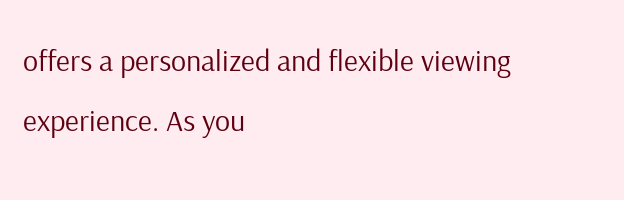offers a personalized and flexible viewing experience. As you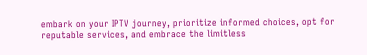embark on your IPTV journey, prioritize informed choices, opt for reputable services, and embrace the limitless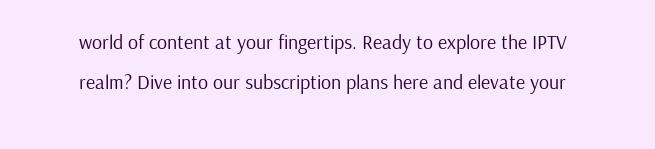world of content at your fingertips. Ready to explore the IPTV realm? Dive into our subscription plans here and elevate your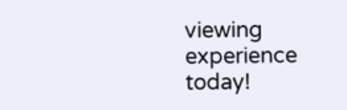viewing experience today!